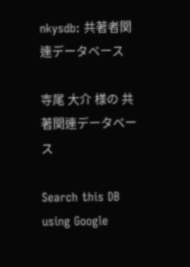nkysdb: 共著者関連データベース

寺尾 大介 様の 共著関連データベース

Search this DB
using Google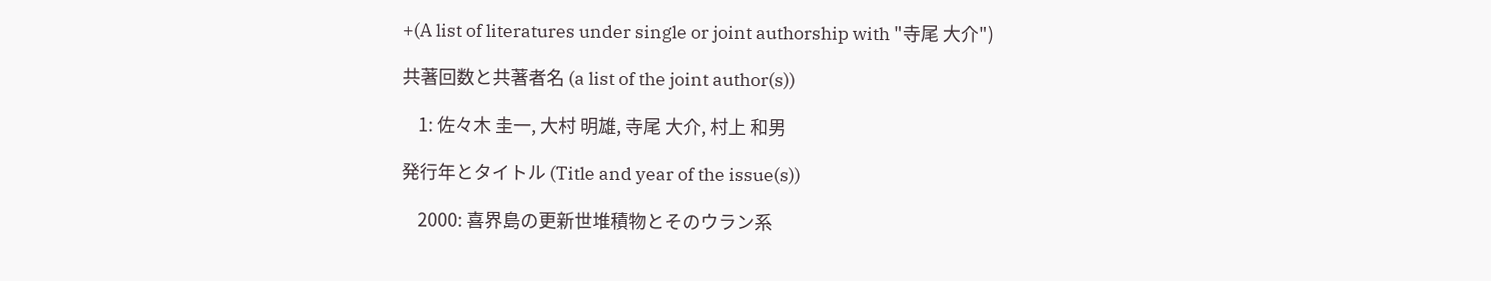+(A list of literatures under single or joint authorship with "寺尾 大介")

共著回数と共著者名 (a list of the joint author(s))

    1: 佐々木 圭一, 大村 明雄, 寺尾 大介, 村上 和男

発行年とタイトル (Title and year of the issue(s))

    2000: 喜界島の更新世堆積物とそのウラン系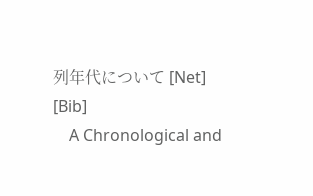列年代について [Net] [Bib]
    A Chronological and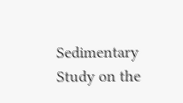Sedimentary Study on the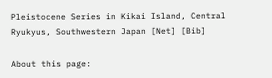Pleistocene Series in Kikai Island, Central Ryukyus, Southwestern Japan [Net] [Bib]

About this page: